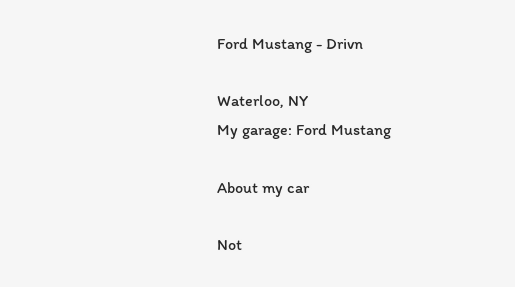Ford Mustang - Drivn

Waterloo, NY
My garage: Ford Mustang

About my car

Not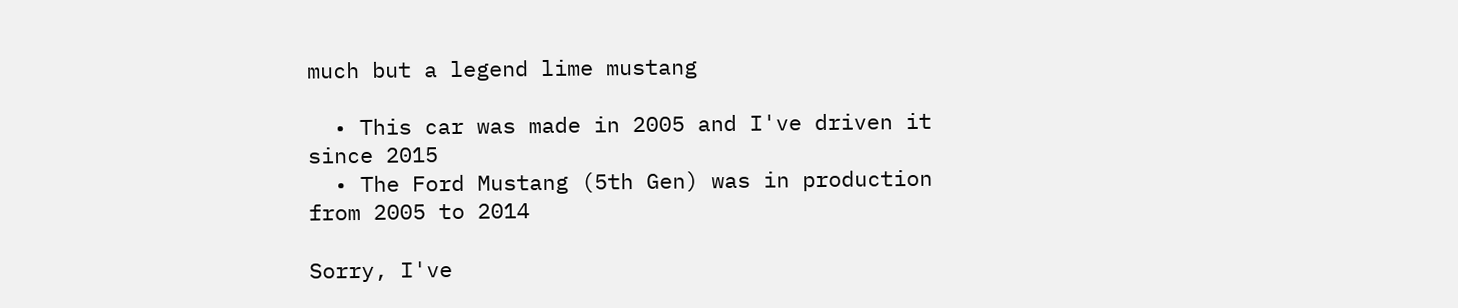much but a legend lime mustang

  • This car was made in 2005 and I've driven it since 2015
  • The Ford Mustang (5th Gen) was in production from 2005 to 2014

Sorry, I've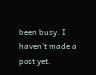been busy. I haven't made a post yet.